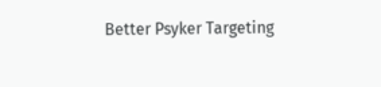Better Psyker Targeting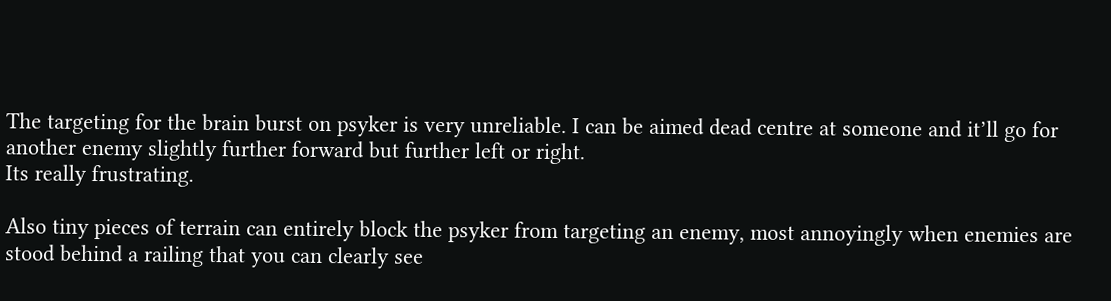The targeting for the brain burst on psyker is very unreliable. I can be aimed dead centre at someone and it’ll go for another enemy slightly further forward but further left or right.
Its really frustrating.

Also tiny pieces of terrain can entirely block the psyker from targeting an enemy, most annoyingly when enemies are stood behind a railing that you can clearly see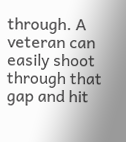through. A veteran can easily shoot through that gap and hit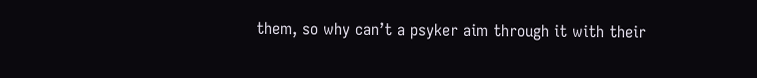them, so why can’t a psyker aim through it with their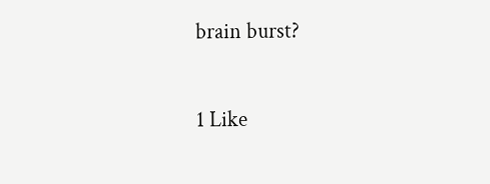brain burst?

1 Like